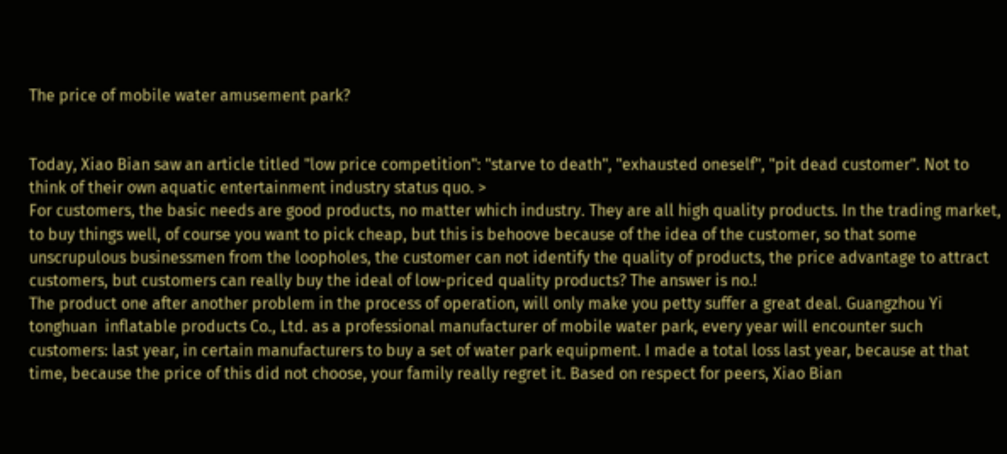The price of mobile water amusement park?


Today, Xiao Bian saw an article titled "low price competition": "starve to death", "exhausted oneself", "pit dead customer". Not to think of their own aquatic entertainment industry status quo. >
For customers, the basic needs are good products, no matter which industry. They are all high quality products. In the trading market, to buy things well, of course you want to pick cheap, but this is behoove because of the idea of the customer, so that some unscrupulous businessmen from the loopholes, the customer can not identify the quality of products, the price advantage to attract customers, but customers can really buy the ideal of low-priced quality products? The answer is no.!
The product one after another problem in the process of operation, will only make you petty suffer a great deal. Guangzhou Yi tonghuan  inflatable products Co., Ltd. as a professional manufacturer of mobile water park, every year will encounter such customers: last year, in certain manufacturers to buy a set of water park equipment. I made a total loss last year, because at that time, because the price of this did not choose, your family really regret it. Based on respect for peers, Xiao Bian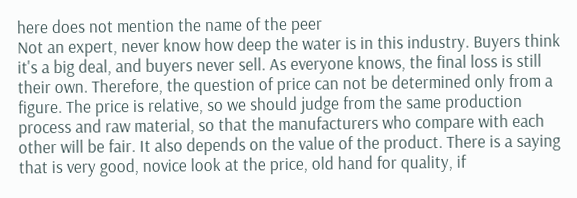here does not mention the name of the peer
Not an expert, never know how deep the water is in this industry. Buyers think it's a big deal, and buyers never sell. As everyone knows, the final loss is still their own. Therefore, the question of price can not be determined only from a figure. The price is relative, so we should judge from the same production process and raw material, so that the manufacturers who compare with each other will be fair. It also depends on the value of the product. There is a saying that is very good, novice look at the price, old hand for quality, if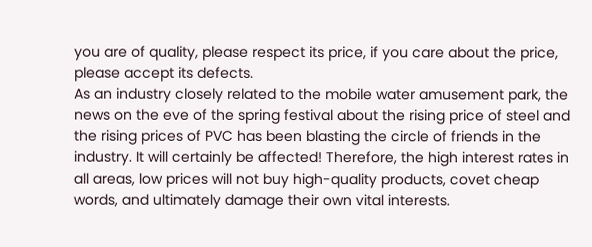you are of quality, please respect its price, if you care about the price, please accept its defects.
As an industry closely related to the mobile water amusement park, the news on the eve of the spring festival about the rising price of steel and the rising prices of PVC has been blasting the circle of friends in the industry. It will certainly be affected! Therefore, the high interest rates in all areas, low prices will not buy high-quality products, covet cheap words, and ultimately damage their own vital interests.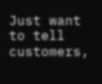Just want to tell customers,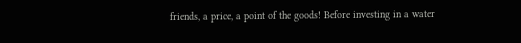friends, a price, a point of the goods! Before investing in a water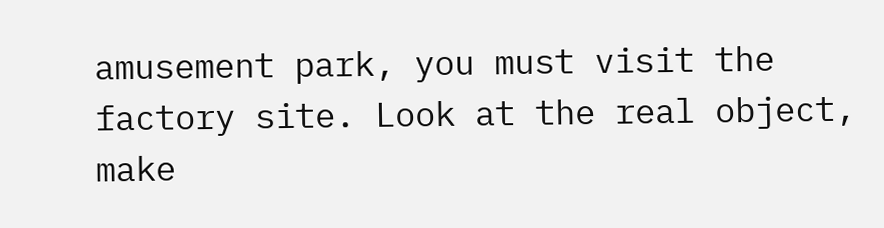amusement park, you must visit the factory site. Look at the real object, make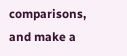comparisons, and make a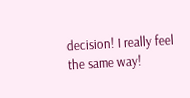decision! I really feel the same way!